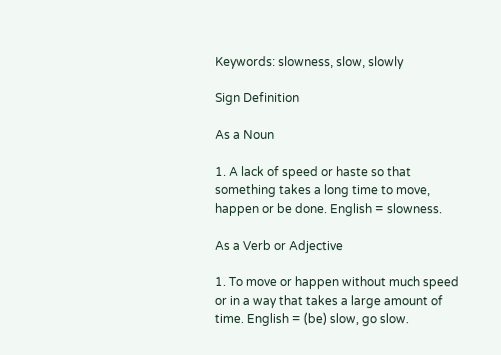Keywords: slowness, slow, slowly

Sign Definition

As a Noun

1. A lack of speed or haste so that something takes a long time to move, happen or be done. English = slowness.

As a Verb or Adjective

1. To move or happen without much speed or in a way that takes a large amount of time. English = (be) slow, go slow.